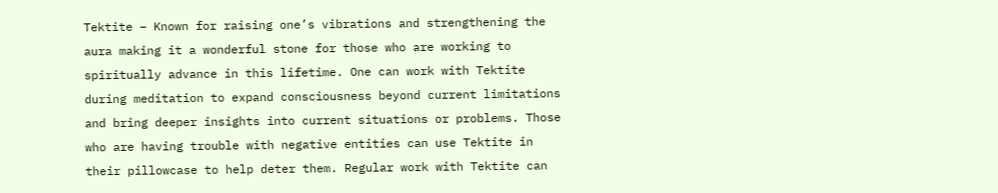Tektite – Known for raising one’s vibrations and strengthening the aura making it a wonderful stone for those who are working to spiritually advance in this lifetime. One can work with Tektite during meditation to expand consciousness beyond current limitations and bring deeper insights into current situations or problems. Those who are having trouble with negative entities can use Tektite in their pillowcase to help deter them. Regular work with Tektite can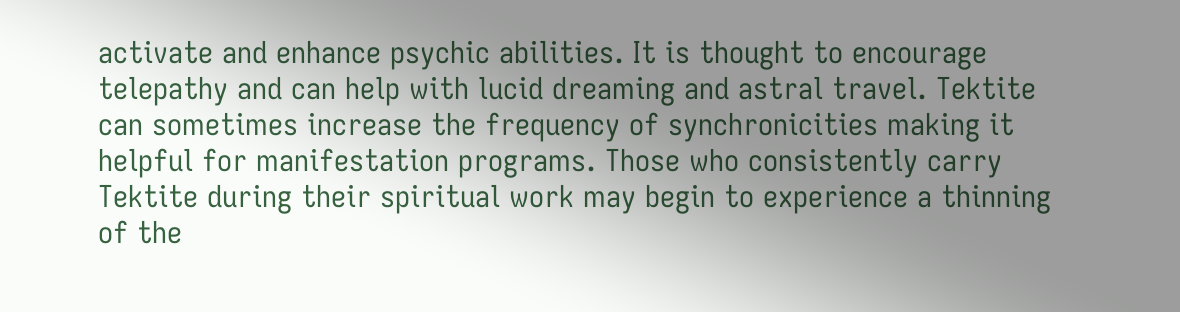activate and enhance psychic abilities. It is thought to encourage telepathy and can help with lucid dreaming and astral travel. Tektite can sometimes increase the frequency of synchronicities making it helpful for manifestation programs. Those who consistently carry Tektite during their spiritual work may begin to experience a thinning of the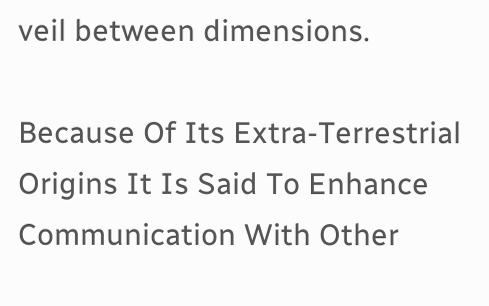veil between dimensions.

Because Of Its Extra-Terrestrial Origins It Is Said To Enhance Communication With Other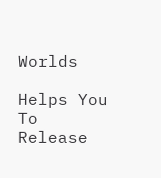Worlds

Helps You To Release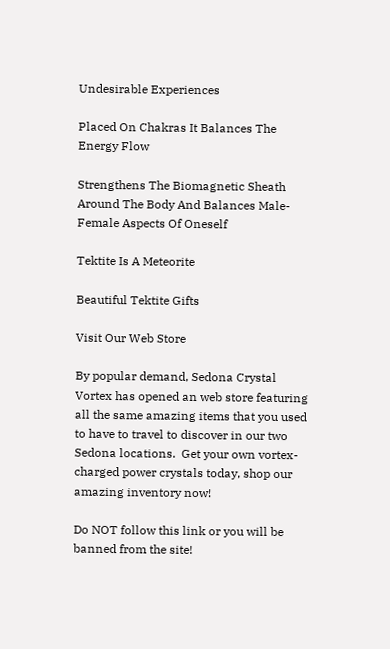Undesirable Experiences

Placed On Chakras It Balances The Energy Flow

Strengthens The Biomagnetic Sheath Around The Body And Balances Male-Female Aspects Of Oneself

Tektite Is A Meteorite

Beautiful Tektite Gifts

Visit Our Web Store

By popular demand, Sedona Crystal Vortex has opened an web store featuring all the same amazing items that you used to have to travel to discover in our two Sedona locations.  Get your own vortex-charged power crystals today, shop our amazing inventory now!

Do NOT follow this link or you will be banned from the site!